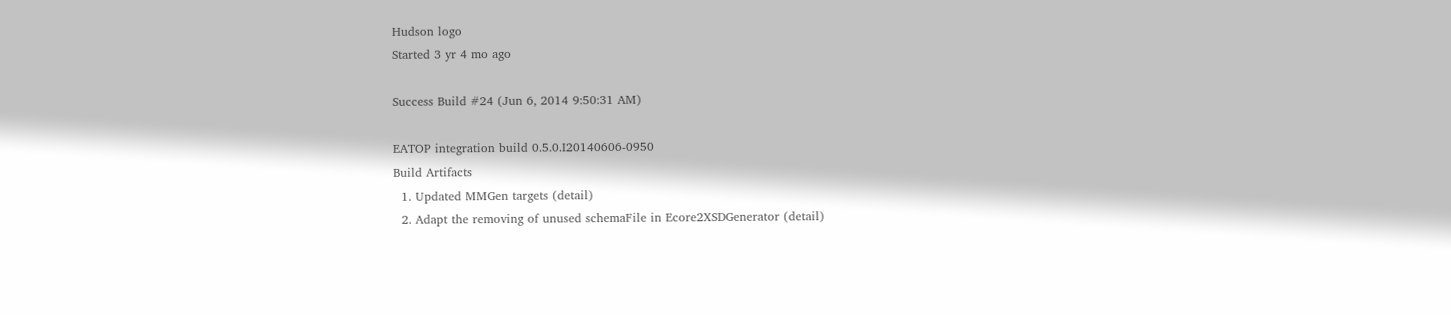Hudson logo
Started 3 yr 4 mo ago

Success Build #24 (Jun 6, 2014 9:50:31 AM)

EATOP integration build 0.5.0.I20140606-0950
Build Artifacts
  1. Updated MMGen targets (detail)
  2. Adapt the removing of unused schemaFile in Ecore2XSDGenerator (detail)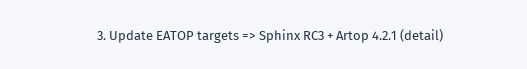3. Update EATOP targets => Sphinx RC3 + Artop 4.2.1 (detail)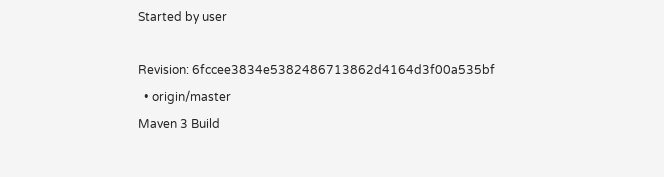Started by user

Revision: 6fccee3834e5382486713862d4164d3f00a535bf
  • origin/master
Maven 3 Build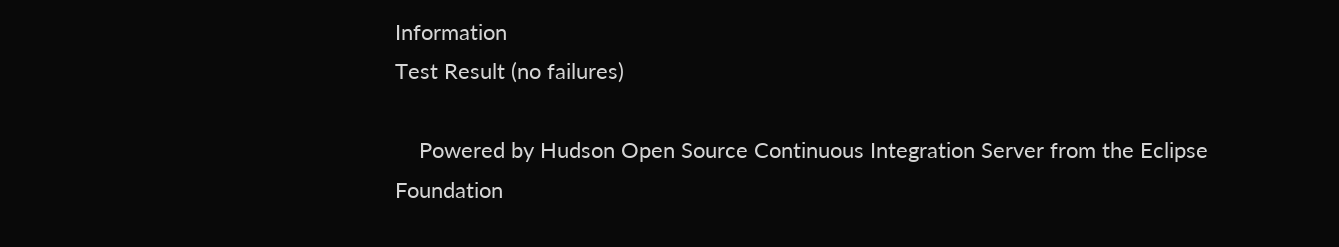Information
Test Result (no failures)

    Powered by Hudson Open Source Continuous Integration Server from the Eclipse Foundation